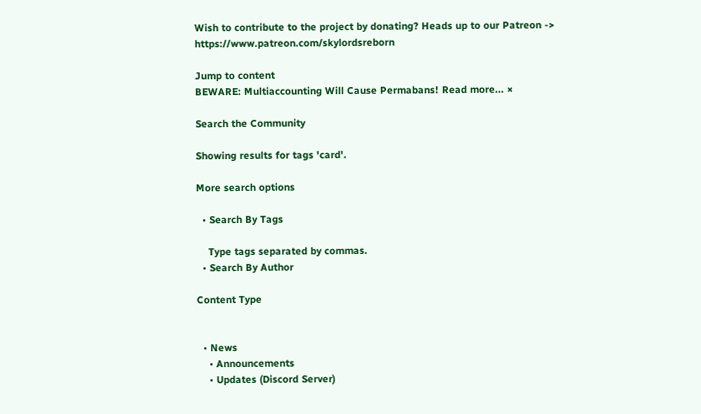Wish to contribute to the project by donating? Heads up to our Patreon -> https://www.patreon.com/skylordsreborn

Jump to content
BEWARE: Multiaccounting Will Cause Permabans! Read more... ×

Search the Community

Showing results for tags 'card'.

More search options

  • Search By Tags

    Type tags separated by commas.
  • Search By Author

Content Type


  • News
    • Announcements
    • Updates (Discord Server)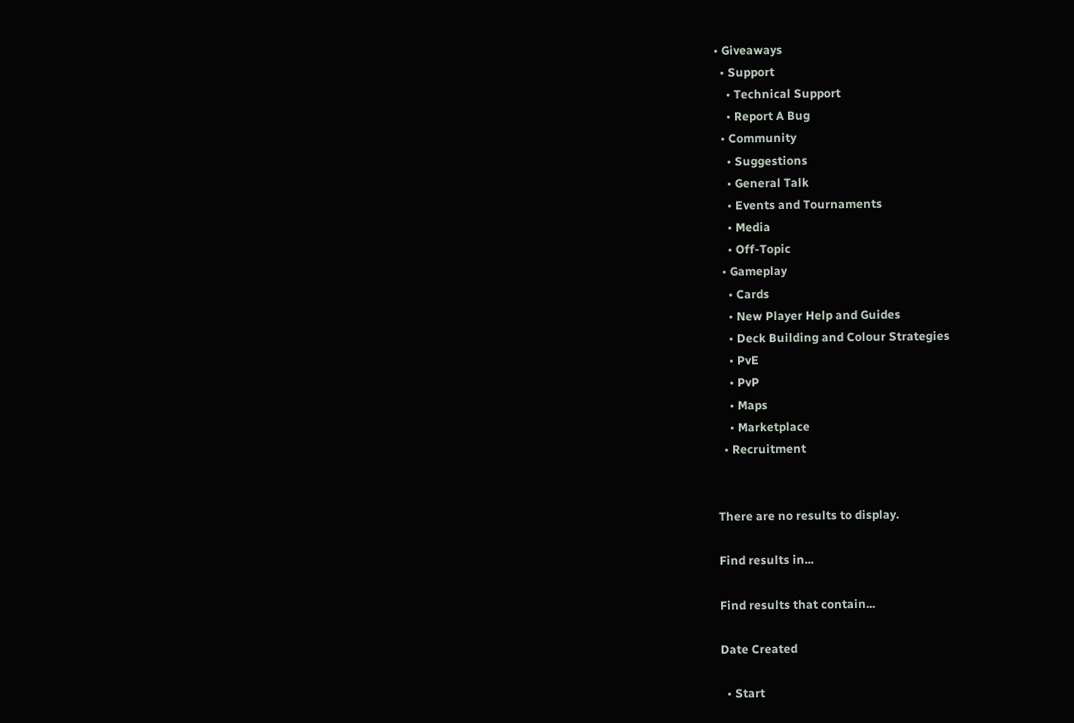• Giveaways
  • Support
    • Technical Support
    • Report A Bug
  • Community
    • Suggestions
    • General Talk
    • Events and Tournaments
    • Media
    • Off-Topic
  • Gameplay
    • Cards
    • New Player Help and Guides
    • Deck Building and Colour Strategies
    • PvE
    • PvP
    • Maps
    • Marketplace
  • Recruitment


There are no results to display.

Find results in...

Find results that contain...

Date Created

  • Start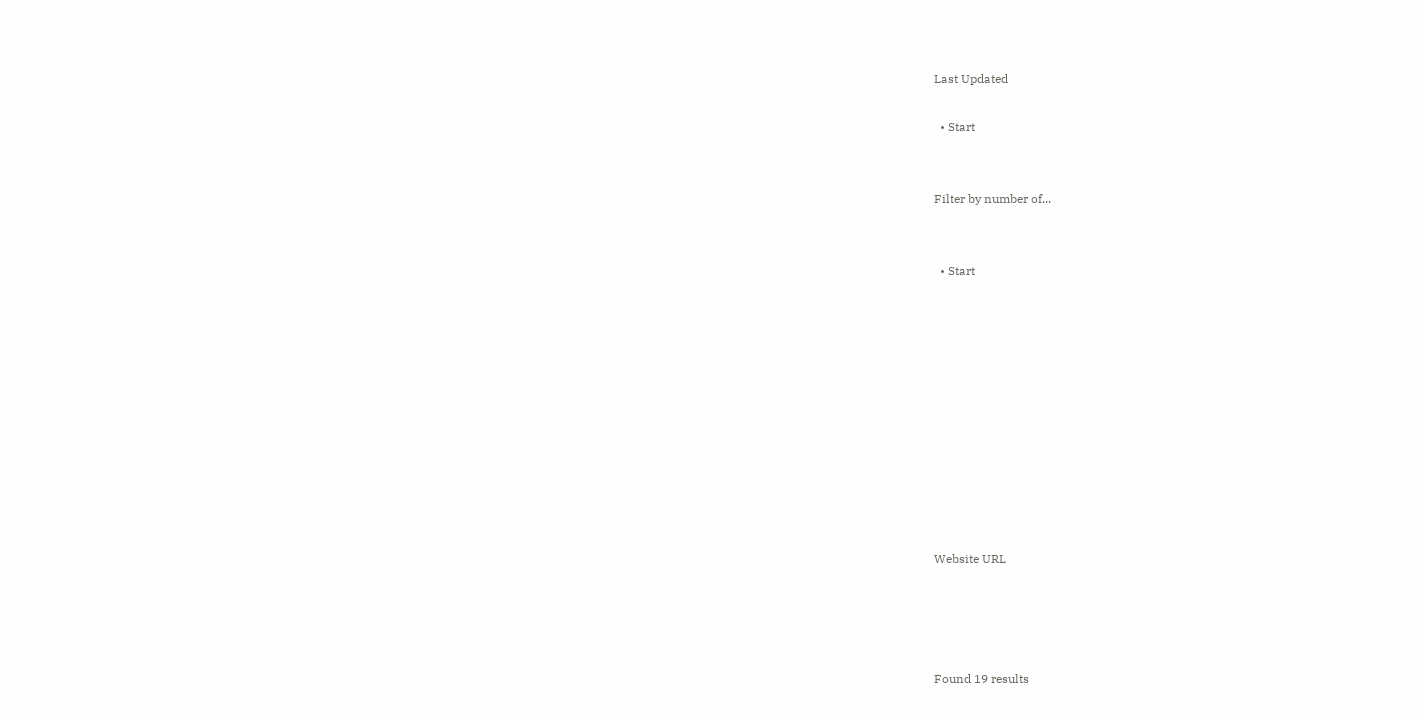Last Updated

  • Start


Filter by number of...


  • Start











Website URL




Found 19 results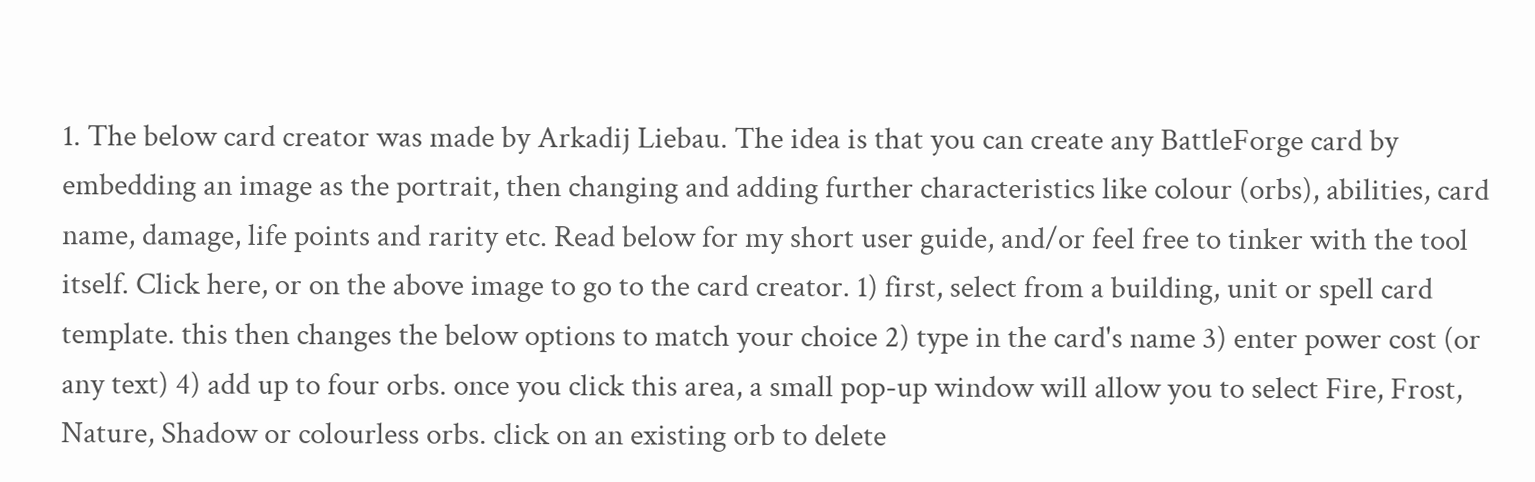1. The below card creator was made by Arkadij Liebau. The idea is that you can create any BattleForge card by embedding an image as the portrait, then changing and adding further characteristics like colour (orbs), abilities, card name, damage, life points and rarity etc. Read below for my short user guide, and/or feel free to tinker with the tool itself. Click here, or on the above image to go to the card creator. 1) first, select from a building, unit or spell card template. this then changes the below options to match your choice 2) type in the card's name 3) enter power cost (or any text) 4) add up to four orbs. once you click this area, a small pop-up window will allow you to select Fire, Frost, Nature, Shadow or colourless orbs. click on an existing orb to delete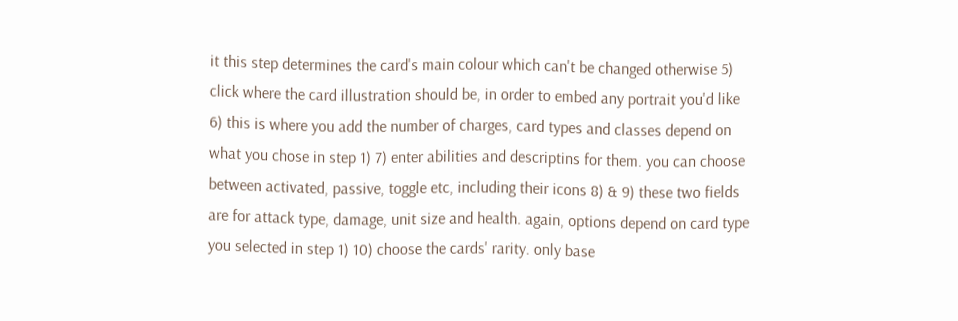it this step determines the card's main colour which can't be changed otherwise 5) click where the card illustration should be, in order to embed any portrait you'd like 6) this is where you add the number of charges, card types and classes depend on what you chose in step 1) 7) enter abilities and descriptins for them. you can choose between activated, passive, toggle etc, including their icons 8) & 9) these two fields are for attack type, damage, unit size and health. again, options depend on card type you selected in step 1) 10) choose the cards' rarity. only base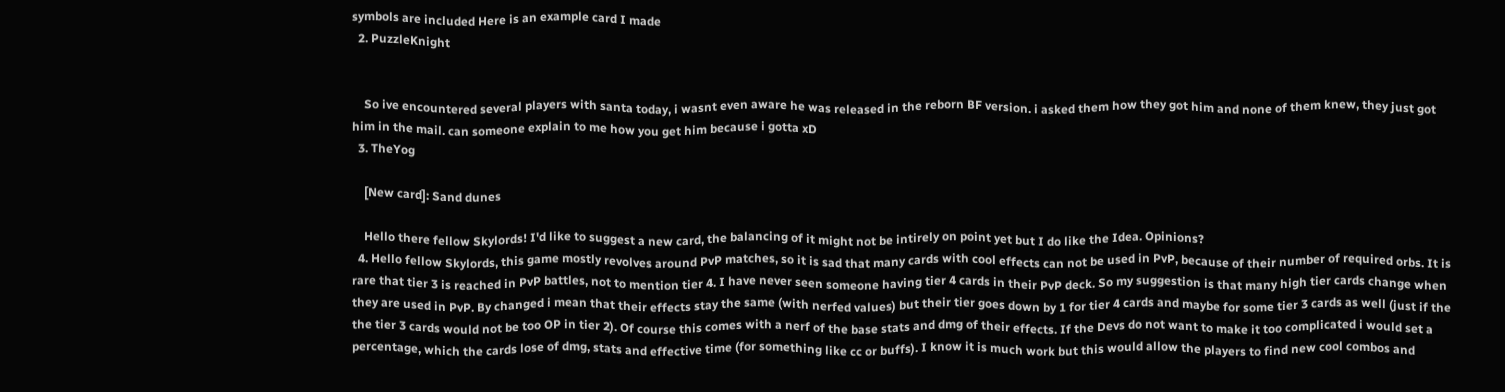symbols are included Here is an example card I made
  2. PuzzleKnight


    So ive encountered several players with santa today, i wasnt even aware he was released in the reborn BF version. i asked them how they got him and none of them knew, they just got him in the mail. can someone explain to me how you get him because i gotta xD
  3. TheYog

    [New card]: Sand dunes

    Hello there fellow Skylords! I'd like to suggest a new card, the balancing of it might not be intirely on point yet but I do like the Idea. Opinions?
  4. Hello fellow Skylords, this game mostly revolves around PvP matches, so it is sad that many cards with cool effects can not be used in PvP, because of their number of required orbs. It is rare that tier 3 is reached in PvP battles, not to mention tier 4. I have never seen someone having tier 4 cards in their PvP deck. So my suggestion is that many high tier cards change when they are used in PvP. By changed i mean that their effects stay the same (with nerfed values) but their tier goes down by 1 for tier 4 cards and maybe for some tier 3 cards as well (just if the the tier 3 cards would not be too OP in tier 2). Of course this comes with a nerf of the base stats and dmg of their effects. If the Devs do not want to make it too complicated i would set a percentage, which the cards lose of dmg, stats and effective time (for something like cc or buffs). I know it is much work but this would allow the players to find new cool combos and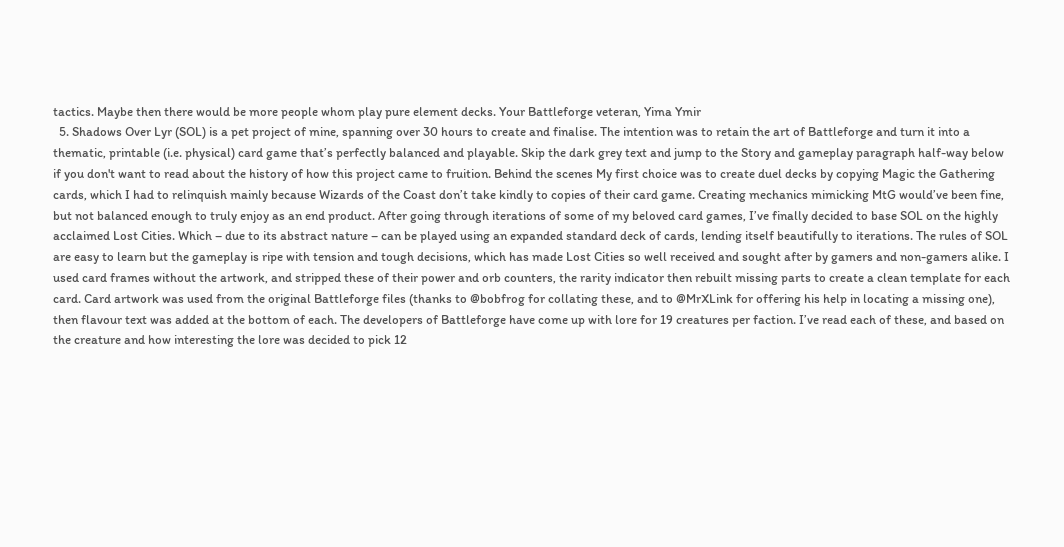tactics. Maybe then there would be more people whom play pure element decks. Your Battleforge veteran, Yima Ymir
  5. Shadows Over Lyr (SOL) is a pet project of mine, spanning over 30 hours to create and finalise. The intention was to retain the art of Battleforge and turn it into a thematic, printable (i.e. physical) card game that’s perfectly balanced and playable. Skip the dark grey text and jump to the Story and gameplay paragraph half-way below if you don't want to read about the history of how this project came to fruition. Behind the scenes My first choice was to create duel decks by copying Magic the Gathering cards, which I had to relinquish mainly because Wizards of the Coast don’t take kindly to copies of their card game. Creating mechanics mimicking MtG would’ve been fine, but not balanced enough to truly enjoy as an end product. After going through iterations of some of my beloved card games, I’ve finally decided to base SOL on the highly acclaimed Lost Cities. Which – due to its abstract nature – can be played using an expanded standard deck of cards, lending itself beautifully to iterations. The rules of SOL are easy to learn but the gameplay is ripe with tension and tough decisions, which has made Lost Cities so well received and sought after by gamers and non-gamers alike. I used card frames without the artwork, and stripped these of their power and orb counters, the rarity indicator then rebuilt missing parts to create a clean template for each card. Card artwork was used from the original Battleforge files (thanks to @bobfrog for collating these, and to @MrXLink for offering his help in locating a missing one), then flavour text was added at the bottom of each. The developers of Battleforge have come up with lore for 19 creatures per faction. I’ve read each of these, and based on the creature and how interesting the lore was decided to pick 12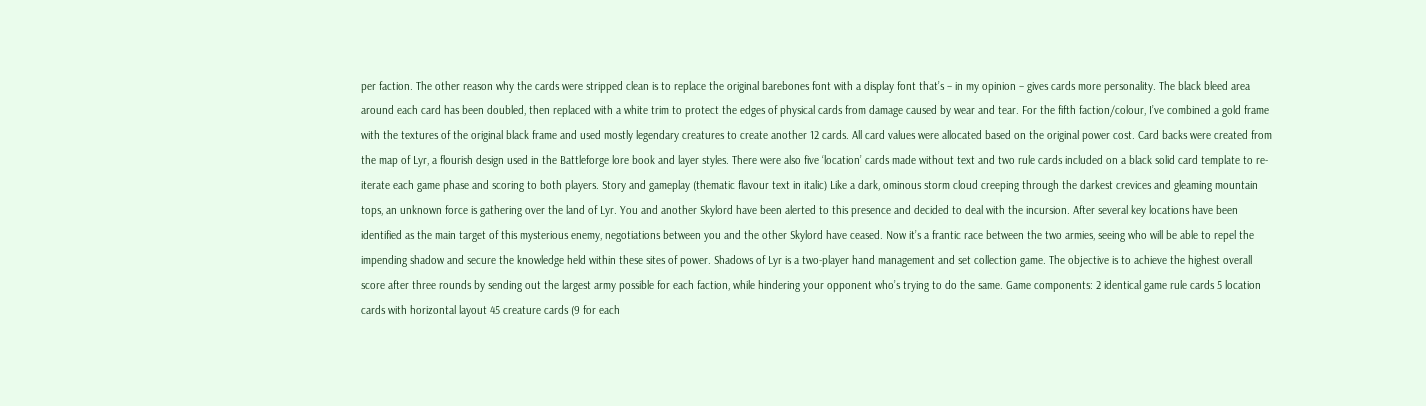per faction. The other reason why the cards were stripped clean is to replace the original barebones font with a display font that’s – in my opinion – gives cards more personality. The black bleed area around each card has been doubled, then replaced with a white trim to protect the edges of physical cards from damage caused by wear and tear. For the fifth faction/colour, I’ve combined a gold frame with the textures of the original black frame and used mostly legendary creatures to create another 12 cards. All card values were allocated based on the original power cost. Card backs were created from the map of Lyr, a flourish design used in the Battleforge lore book and layer styles. There were also five ‘location’ cards made without text and two rule cards included on a black solid card template to re-iterate each game phase and scoring to both players. Story and gameplay (thematic flavour text in italic) Like a dark, ominous storm cloud creeping through the darkest crevices and gleaming mountain tops, an unknown force is gathering over the land of Lyr. You and another Skylord have been alerted to this presence and decided to deal with the incursion. After several key locations have been identified as the main target of this mysterious enemy, negotiations between you and the other Skylord have ceased. Now it’s a frantic race between the two armies, seeing who will be able to repel the impending shadow and secure the knowledge held within these sites of power. Shadows of Lyr is a two-player hand management and set collection game. The objective is to achieve the highest overall score after three rounds by sending out the largest army possible for each faction, while hindering your opponent who’s trying to do the same. Game components: 2 identical game rule cards 5 location cards with horizontal layout 45 creature cards (9 for each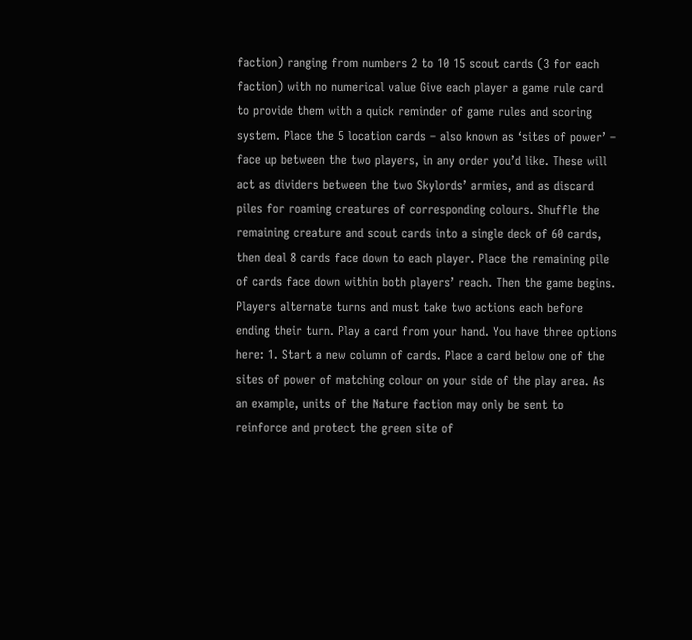faction) ranging from numbers 2 to 10 15 scout cards (3 for each faction) with no numerical value Give each player a game rule card to provide them with a quick reminder of game rules and scoring system. Place the 5 location cards – also known as ‘sites of power’ – face up between the two players, in any order you’d like. These will act as dividers between the two Skylords’ armies, and as discard piles for roaming creatures of corresponding colours. Shuffle the remaining creature and scout cards into a single deck of 60 cards, then deal 8 cards face down to each player. Place the remaining pile of cards face down within both players’ reach. Then the game begins. Players alternate turns and must take two actions each before ending their turn. Play a card from your hand. You have three options here: 1. Start a new column of cards. Place a card below one of the sites of power of matching colour on your side of the play area. As an example, units of the Nature faction may only be sent to reinforce and protect the green site of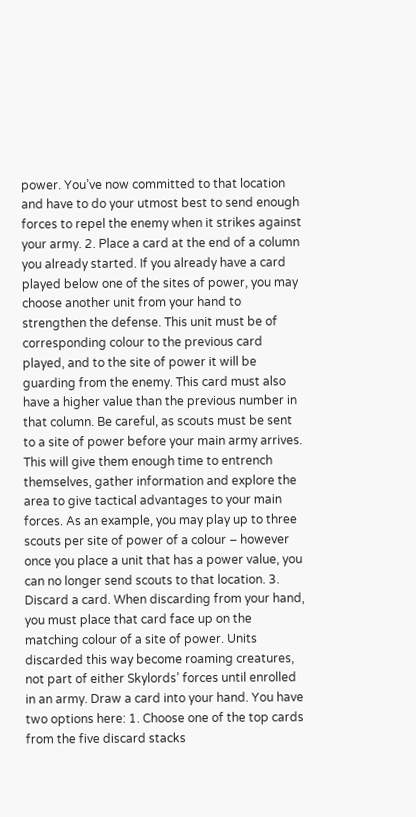power. You’ve now committed to that location and have to do your utmost best to send enough forces to repel the enemy when it strikes against your army. 2. Place a card at the end of a column you already started. If you already have a card played below one of the sites of power, you may choose another unit from your hand to strengthen the defense. This unit must be of corresponding colour to the previous card played, and to the site of power it will be guarding from the enemy. This card must also have a higher value than the previous number in that column. Be careful, as scouts must be sent to a site of power before your main army arrives. This will give them enough time to entrench themselves, gather information and explore the area to give tactical advantages to your main forces. As an example, you may play up to three scouts per site of power of a colour – however once you place a unit that has a power value, you can no longer send scouts to that location. 3. Discard a card. When discarding from your hand, you must place that card face up on the matching colour of a site of power. Units discarded this way become roaming creatures, not part of either Skylords’ forces until enrolled in an army. Draw a card into your hand. You have two options here: 1. Choose one of the top cards from the five discard stacks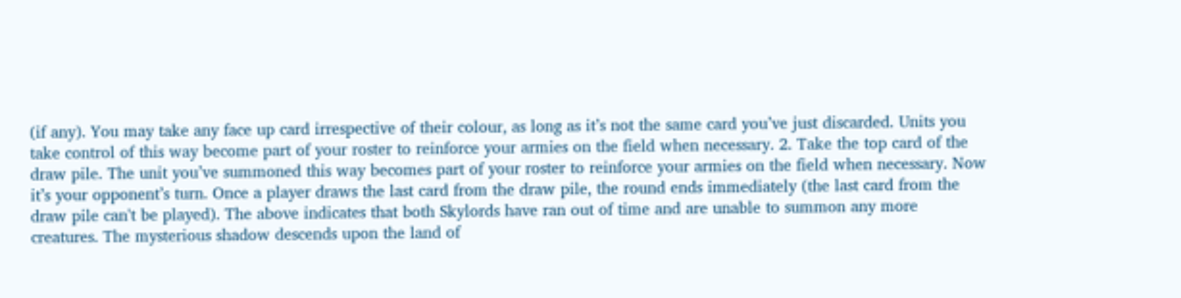(if any). You may take any face up card irrespective of their colour, as long as it’s not the same card you’ve just discarded. Units you take control of this way become part of your roster to reinforce your armies on the field when necessary. 2. Take the top card of the draw pile. The unit you’ve summoned this way becomes part of your roster to reinforce your armies on the field when necessary. Now it’s your opponent’s turn. Once a player draws the last card from the draw pile, the round ends immediately (the last card from the draw pile can't be played). The above indicates that both Skylords have ran out of time and are unable to summon any more creatures. The mysterious shadow descends upon the land of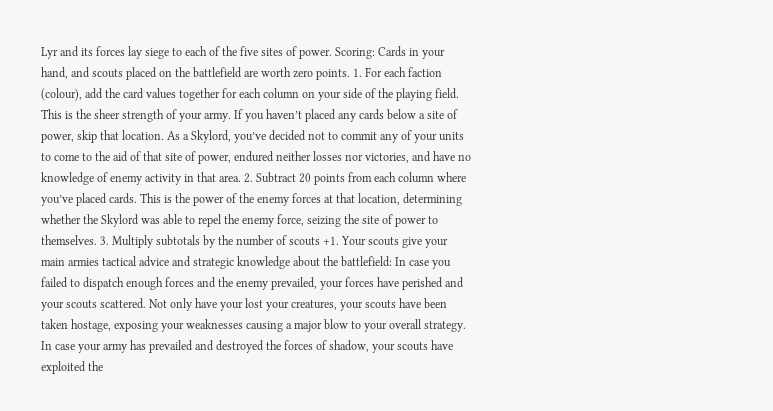Lyr and its forces lay siege to each of the five sites of power. Scoring: Cards in your hand, and scouts placed on the battlefield are worth zero points. 1. For each faction (colour), add the card values together for each column on your side of the playing field. This is the sheer strength of your army. If you haven’t placed any cards below a site of power, skip that location. As a Skylord, you’ve decided not to commit any of your units to come to the aid of that site of power, endured neither losses nor victories, and have no knowledge of enemy activity in that area. 2. Subtract 20 points from each column where you’ve placed cards. This is the power of the enemy forces at that location, determining whether the Skylord was able to repel the enemy force, seizing the site of power to themselves. 3. Multiply subtotals by the number of scouts +1. Your scouts give your main armies tactical advice and strategic knowledge about the battlefield: In case you failed to dispatch enough forces and the enemy prevailed, your forces have perished and your scouts scattered. Not only have your lost your creatures, your scouts have been taken hostage, exposing your weaknesses causing a major blow to your overall strategy. In case your army has prevailed and destroyed the forces of shadow, your scouts have exploited the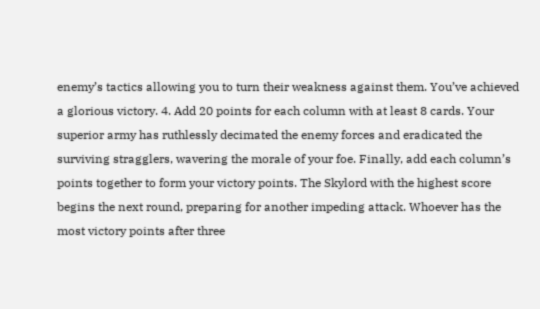enemy’s tactics allowing you to turn their weakness against them. You’ve achieved a glorious victory. 4. Add 20 points for each column with at least 8 cards. Your superior army has ruthlessly decimated the enemy forces and eradicated the surviving stragglers, wavering the morale of your foe. Finally, add each column’s points together to form your victory points. The Skylord with the highest score begins the next round, preparing for another impeding attack. Whoever has the most victory points after three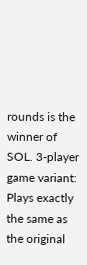rounds is the winner of SOL. 3-player game variant: Plays exactly the same as the original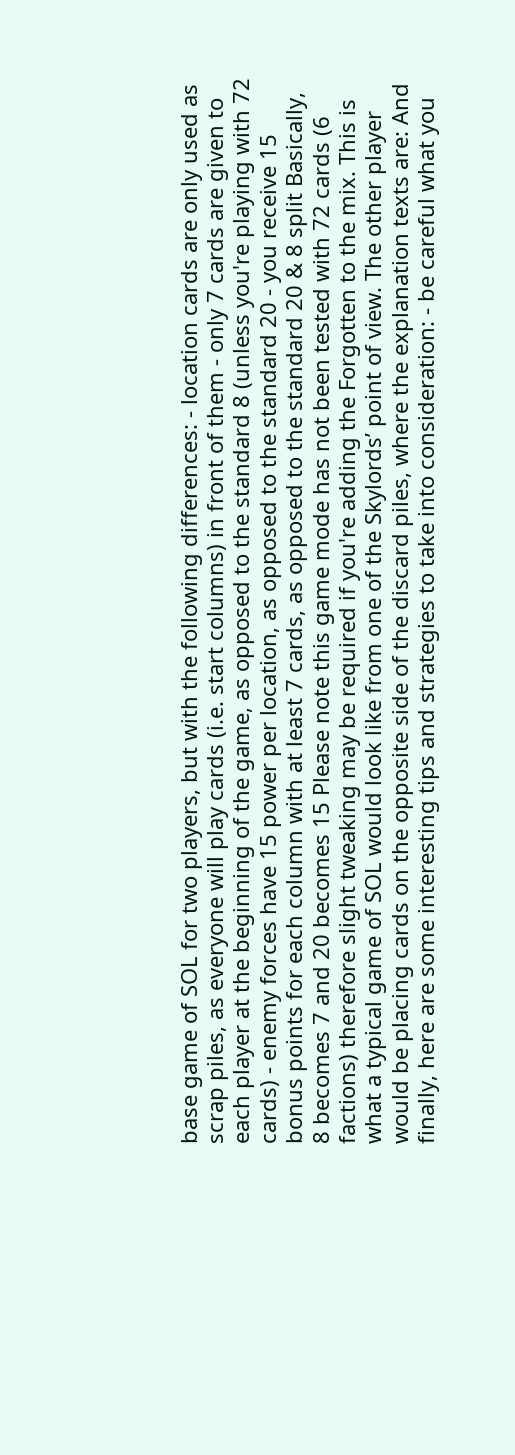base game of SOL for two players, but with the following differences: - location cards are only used as scrap piles, as everyone will play cards (i.e. start columns) in front of them - only 7 cards are given to each player at the beginning of the game, as opposed to the standard 8 (unless you're playing with 72 cards) - enemy forces have 15 power per location, as opposed to the standard 20 - you receive 15 bonus points for each column with at least 7 cards, as opposed to the standard 20 & 8 split Basically, 8 becomes 7 and 20 becomes 15 Please note this game mode has not been tested with 72 cards (6 factions) therefore slight tweaking may be required if you're adding the Forgotten to the mix. This is what a typical game of SOL would look like from one of the Skylords’ point of view. The other player would be placing cards on the opposite side of the discard piles, where the explanation texts are: And finally, here are some interesting tips and strategies to take into consideration: - be careful what you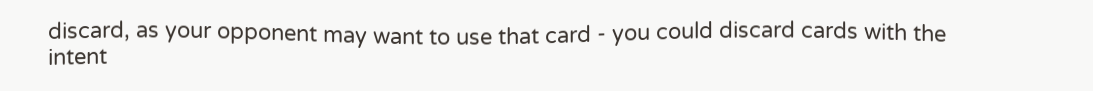discard, as your opponent may want to use that card - you could discard cards with the intent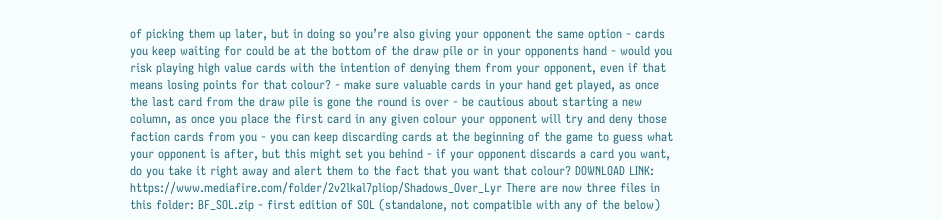of picking them up later, but in doing so you’re also giving your opponent the same option - cards you keep waiting for could be at the bottom of the draw pile or in your opponents hand - would you risk playing high value cards with the intention of denying them from your opponent, even if that means losing points for that colour? - make sure valuable cards in your hand get played, as once the last card from the draw pile is gone the round is over - be cautious about starting a new column, as once you place the first card in any given colour your opponent will try and deny those faction cards from you - you can keep discarding cards at the beginning of the game to guess what your opponent is after, but this might set you behind - if your opponent discards a card you want, do you take it right away and alert them to the fact that you want that colour? DOWNLOAD LINK: https://www.mediafire.com/folder/2v2lkal7pliop/Shadows_Over_Lyr There are now three files in this folder: BF_SOL.zip - first edition of SOL (standalone, not compatible with any of the below)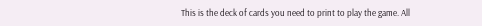This is the deck of cards you need to print to play the game. All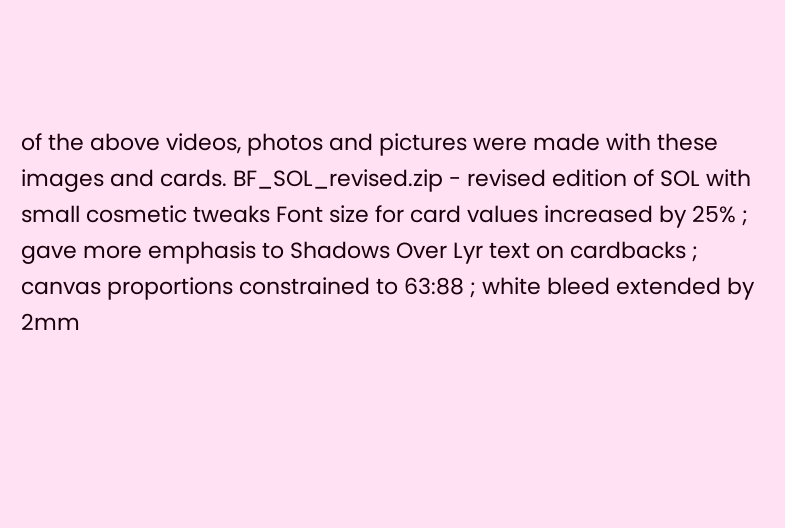of the above videos, photos and pictures were made with these images and cards. BF_SOL_revised.zip - revised edition of SOL with small cosmetic tweaks Font size for card values increased by 25% ; gave more emphasis to Shadows Over Lyr text on cardbacks ; canvas proportions constrained to 63:88 ; white bleed extended by 2mm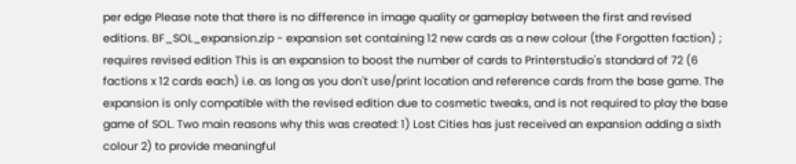per edge Please note that there is no difference in image quality or gameplay between the first and revised editions. BF_SOL_expansion.zip - expansion set containing 12 new cards as a new colour (the Forgotten faction) ; requires revised edition This is an expansion to boost the number of cards to Printerstudio's standard of 72 (6 factions x 12 cards each) i.e. as long as you don't use/print location and reference cards from the base game. The expansion is only compatible with the revised edition due to cosmetic tweaks, and is not required to play the base game of SOL. Two main reasons why this was created: 1) Lost Cities has just received an expansion adding a sixth colour 2) to provide meaningful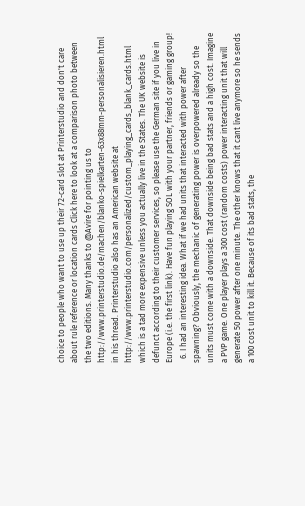choice to people who want to use up their 72-card slot at Printerstudio and don't care about rule reference or location cards Click here to look at a comparison photo between the two editions. Many thanks to @Avire for pointing us to http://www.printerstudio.de/machen/blanko-spielkarten-63x88mm-personalisieren.html in his thread. Printerstudio also has an American website at http://www.printerstudio.com/personalized/custom_playing_cards_blank_cards.html which is a tad more expensive unless you actually live in the States. The UK website is defunct according to their customer services, so please use the German site if you live in Europe (i.e. the first link). Have fun playing SOL with your partner, friends or gaming group!
  6. I had an interesting idea. What if we had units that interacted with power after spawning? Obviously, the mechanic of generating power is overpowered already so the units must come with a downside. That downside being bad stats and a high cost. Imagine a PVP game. One player plays a 300 cost (random costs) power interacting unit that will generate 50 power after one minute. The other knows that it cant live anymore so he sends a 100 cost unit to kill it. Because of its bad stats, the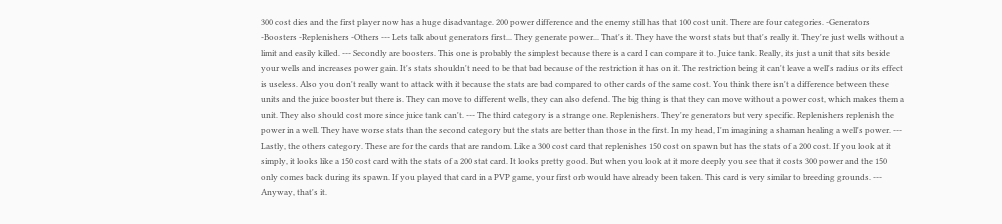300 cost dies and the first player now has a huge disadvantage. 200 power difference and the enemy still has that 100 cost unit. There are four categories. -Generators -Boosters -Replenishers -Others --- Lets talk about generators first... They generate power... That's it. They have the worst stats but that's really it. They're just wells without a limit and easily killed. --- Secondly are boosters. This one is probably the simplest because there is a card I can compare it to. Juice tank. Really, its just a unit that sits beside your wells and increases power gain. It's stats shouldn't need to be that bad because of the restriction it has on it. The restriction being it can't leave a well's radius or its effect is useless. Also you don't really want to attack with it because the stats are bad compared to other cards of the same cost. You think there isn't a difference between these units and the juice booster but there is. They can move to different wells, they can also defend. The big thing is that they can move without a power cost, which makes them a unit. They also should cost more since juice tank can't. --- The third category is a strange one. Replenishers. They're generators but very specific. Replenishers replenish the power in a well. They have worse stats than the second category but the stats are better than those in the first. In my head, I'm imagining a shaman healing a well's power. --- Lastly, the others category. These are for the cards that are random. Like a 300 cost card that replenishes 150 cost on spawn but has the stats of a 200 cost. If you look at it simply, it looks like a 150 cost card with the stats of a 200 stat card. It looks pretty good. But when you look at it more deeply you see that it costs 300 power and the 150 only comes back during its spawn. If you played that card in a PVP game, your first orb would have already been taken. This card is very similar to breeding grounds. --- Anyway, that's it.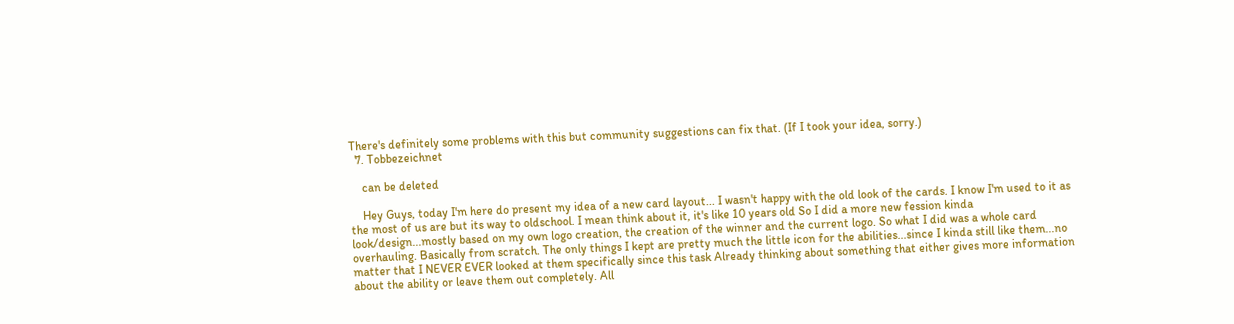There's definitely some problems with this but community suggestions can fix that. (If I took your idea, sorry.)
  7. Tobbezeichnet

    can be deleted

    Hey Guys, today I'm here do present my idea of a new card layout... I wasn't happy with the old look of the cards. I know I'm used to it as the most of us are but its way to oldschool. I mean think about it, it's like 10 years old So I did a more new fession kinda look/design...mostly based on my own logo creation, the creation of the winner and the current logo. So what I did was a whole card overhauling. Basically from scratch. The only things I kept are pretty much the little icon for the abilities...since I kinda still like them...no matter that I NEVER EVER looked at them specifically since this task Already thinking about something that either gives more information about the ability or leave them out completely. All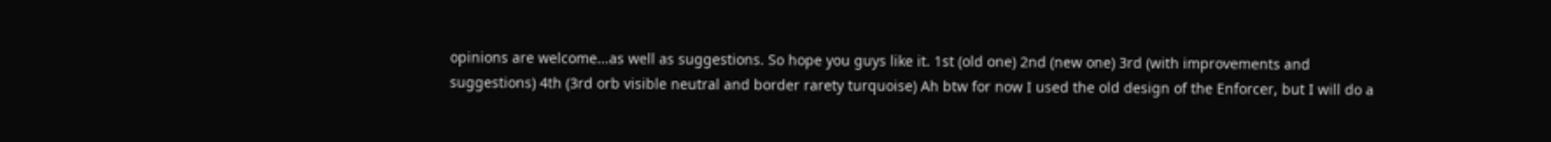opinions are welcome...as well as suggestions. So hope you guys like it. 1st (old one) 2nd (new one) 3rd (with improvements and suggestions) 4th (3rd orb visible neutral and border rarety turquoise) Ah btw for now I used the old design of the Enforcer, but I will do a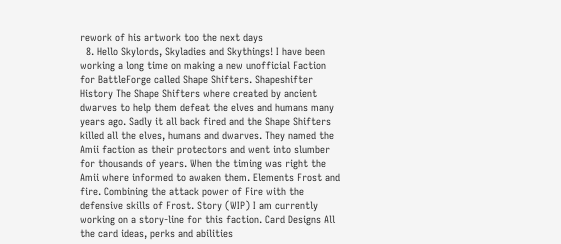rework of his artwork too the next days
  8. Hello Skylords, Skyladies and Skythings! I have been working a long time on making a new unofficial Faction for BattleForge called Shape Shifters. Shapeshifter History The Shape Shifters where created by ancient dwarves to help them defeat the elves and humans many years ago. Sadly it all back fired and the Shape Shifters killed all the elves, humans and dwarves. They named the Amii faction as their protectors and went into slumber for thousands of years. When the timing was right the Amii where informed to awaken them. Elements Frost and fire. Combining the attack power of Fire with the defensive skills of Frost. Story (WIP) I am currently working on a story-line for this faction. Card Designs All the card ideas, perks and abilities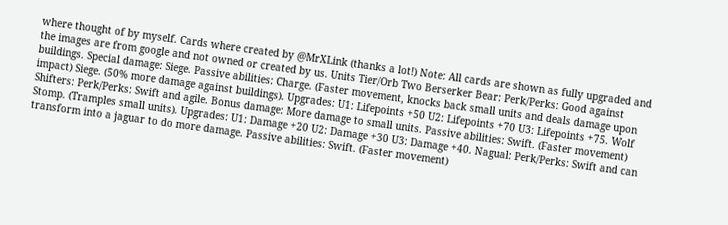where thought of by myself. Cards where created by @MrXLink (thanks a lot!) Note: All cards are shown as fully upgraded and the images are from google and not owned or created by us. Units Tier/Orb Two Berserker Bear: Perk/Perks: Good against buildings. Special damage: Siege. Passive abilities: Charge. (Faster movement, knocks back small units and deals damage upon impact) Siege. (50% more damage against buildings). Upgrades: U1: Lifepoints +50 U2: Lifepoints +70 U3: Lifepoints +75. Wolf Shifters: Perk/Perks: Swift and agile. Bonus damage: More damage to small units. Passive abilities: Swift. (Faster movement) Stomp. (Tramples small units). Upgrades: U1: Damage +20 U2: Damage +30 U3: Damage +40. Nagual: Perk/Perks: Swift and can transform into a jaguar to do more damage. Passive abilities: Swift. (Faster movement)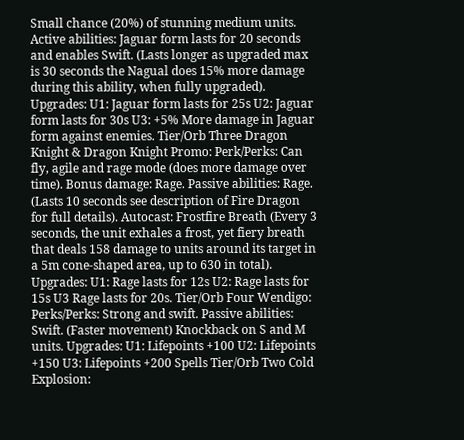Small chance (20%) of stunning medium units. Active abilities: Jaguar form lasts for 20 seconds and enables Swift. (Lasts longer as upgraded max is 30 seconds the Nagual does 15% more damage during this ability, when fully upgraded). Upgrades: U1: Jaguar form lasts for 25s U2: Jaguar form lasts for 30s U3: +5% More damage in Jaguar form against enemies. Tier/Orb Three Dragon Knight & Dragon Knight Promo: Perk/Perks: Can fly, agile and rage mode (does more damage over time). Bonus damage: Rage. Passive abilities: Rage. (Lasts 10 seconds see description of Fire Dragon for full details). Autocast: Frostfire Breath (Every 3 seconds, the unit exhales a frost, yet fiery breath that deals 158 damage to units around its target in a 5m cone-shaped area, up to 630 in total). Upgrades: U1: Rage lasts for 12s U2: Rage lasts for 15s U3 Rage lasts for 20s. Tier/Orb Four Wendigo: Perks/Perks: Strong and swift. Passive abilities: Swift. (Faster movement) Knockback on S and M units. Upgrades: U1: Lifepoints +100 U2: Lifepoints +150 U3: Lifepoints +200 Spells Tier/Orb Two Cold Explosion: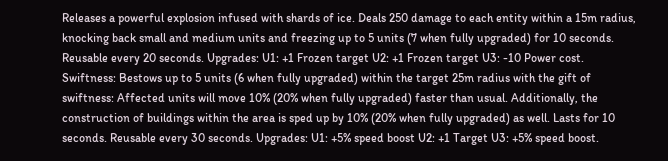Releases a powerful explosion infused with shards of ice. Deals 250 damage to each entity within a 15m radius, knocking back small and medium units and freezing up to 5 units (7 when fully upgraded) for 10 seconds. Reusable every 20 seconds. Upgrades: U1: +1 Frozen target U2: +1 Frozen target U3: -10 Power cost. Swiftness: Bestows up to 5 units (6 when fully upgraded) within the target 25m radius with the gift of swiftness: Affected units will move 10% (20% when fully upgraded) faster than usual. Additionally, the construction of buildings within the area is sped up by 10% (20% when fully upgraded) as well. Lasts for 10 seconds. Reusable every 30 seconds. Upgrades: U1: +5% speed boost U2: +1 Target U3: +5% speed boost.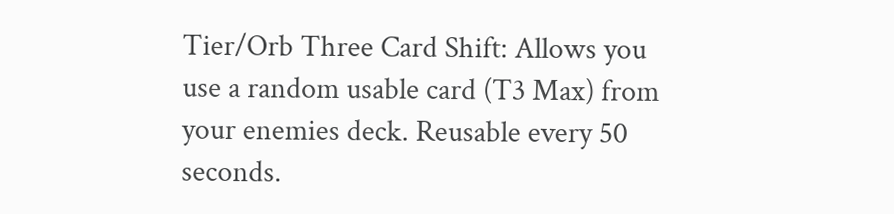Tier/Orb Three Card Shift: Allows you use a random usable card (T3 Max) from your enemies deck. Reusable every 50 seconds.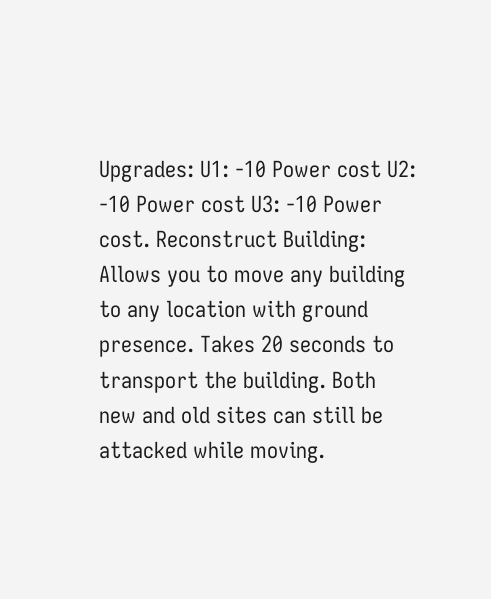Upgrades: U1: -10 Power cost U2: -10 Power cost U3: -10 Power cost. Reconstruct Building: Allows you to move any building to any location with ground presence. Takes 20 seconds to transport the building. Both new and old sites can still be attacked while moving.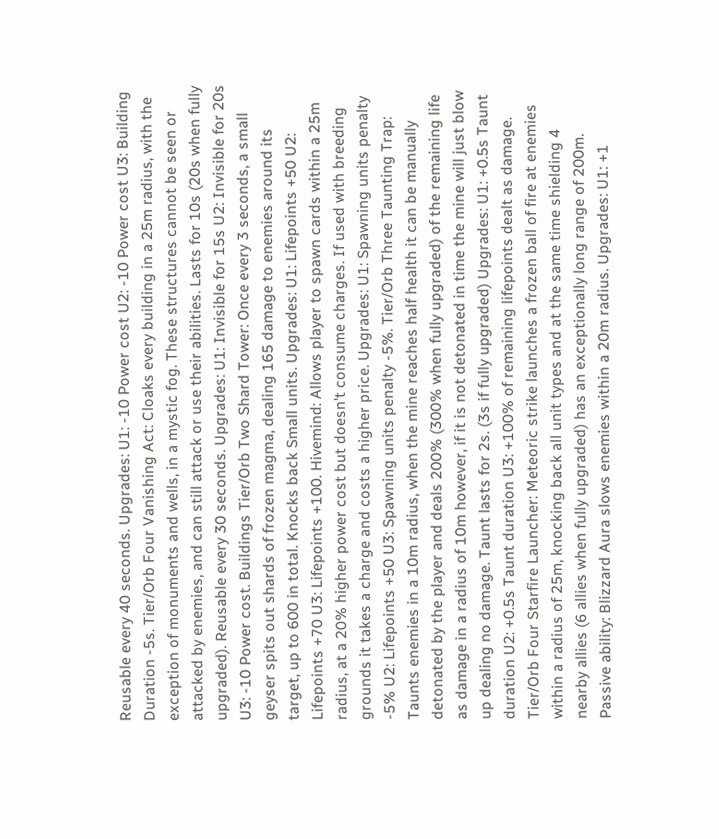Reusable every 40 seconds. Upgrades: U1: -10 Power cost U2: -10 Power cost U3: Building Duration -5s. Tier/Orb Four Vanishing Act: Cloaks every building in a 25m radius, with the exception of monuments and wells, in a mystic fog. These structures cannot be seen or attacked by enemies, and can still attack or use their abilities. Lasts for 10s (20s when fully upgraded). Reusable every 30 seconds. Upgrades: U1: Invisible for 15s U2: Invisible for 20s U3: -10 Power cost. Buildings Tier/Orb Two Shard Tower: Once every 3 seconds, a small geyser spits out shards of frozen magma, dealing 165 damage to enemies around its target, up to 600 in total. Knocks back Small units. Upgrades: U1: Lifepoints +50 U2: Lifepoints +70 U3: Lifepoints +100. Hivemind: Allows player to spawn cards within a 25m radius, at a 20% higher power cost but doesn't consume charges. If used with breeding grounds it takes a charge and costs a higher price. Upgrades: U1: Spawning units penalty -5% U2: Lifepoints +50 U3: Spawning units penalty -5%. Tier/Orb Three Taunting Trap: Taunts enemies in a 10m radius, when the mine reaches half health it can be manually detonated by the player and deals 200% (300% when fully upgraded) of the remaining life as damage in a radius of 10m however, if it is not detonated in time the mine will just blow up dealing no damage. Taunt lasts for 2s. (3s if fully upgraded) Upgrades: U1: +0.5s Taunt duration U2: +0.5s Taunt duration U3: +100% of remaining lifepoints dealt as damage. Tier/Orb Four Starfire Launcher: Meteoric strike launches a frozen ball of fire at enemies within a radius of 25m, knocking back all unit types and at the same time shielding 4 nearby allies (6 allies when fully upgraded) has an exceptionally long range of 200m. Passive ability: Blizzard Aura slows enemies within a 20m radius. Upgrades: U1: +1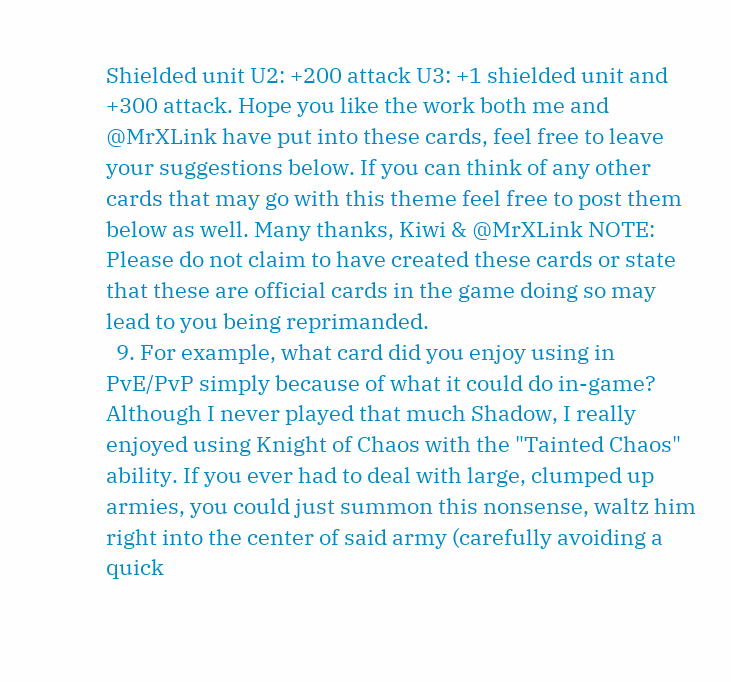Shielded unit U2: +200 attack U3: +1 shielded unit and +300 attack. Hope you like the work both me and @MrXLink have put into these cards, feel free to leave your suggestions below. If you can think of any other cards that may go with this theme feel free to post them below as well. Many thanks, Kiwi & @MrXLink NOTE: Please do not claim to have created these cards or state that these are official cards in the game doing so may lead to you being reprimanded.
  9. For example, what card did you enjoy using in PvE/PvP simply because of what it could do in-game? Although I never played that much Shadow, I really enjoyed using Knight of Chaos with the "Tainted Chaos" ability. If you ever had to deal with large, clumped up armies, you could just summon this nonsense, waltz him right into the center of said army (carefully avoiding a quick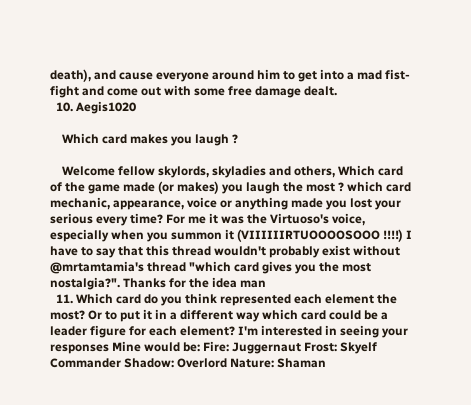death), and cause everyone around him to get into a mad fist-fight and come out with some free damage dealt.
  10. Aegis1020

    Which card makes you laugh ?

    Welcome fellow skylords, skyladies and others, Which card of the game made (or makes) you laugh the most ? which card mechanic, appearance, voice or anything made you lost your serious every time? For me it was the Virtuoso's voice, especially when you summon it (VIIIIIIRTUOOOOSOOO !!!!) I have to say that this thread wouldn't probably exist without @mrtamtamia's thread "which card gives you the most nostalgia?". Thanks for the idea man
  11. Which card do you think represented each element the most? Or to put it in a different way which card could be a leader figure for each element? I'm interested in seeing your responses Mine would be: Fire: Juggernaut Frost: Skyelf Commander Shadow: Overlord Nature: Shaman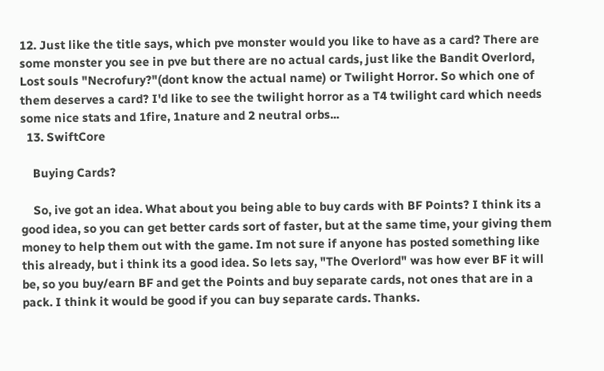12. Just like the title says, which pve monster would you like to have as a card? There are some monster you see in pve but there are no actual cards, just like the Bandit Overlord, Lost souls "Necrofury?"(dont know the actual name) or Twilight Horror. So which one of them deserves a card? I'd like to see the twilight horror as a T4 twilight card which needs some nice stats and 1fire, 1nature and 2 neutral orbs...
  13. SwiftCore

    Buying Cards?

    So, ive got an idea. What about you being able to buy cards with BF Points? I think its a good idea, so you can get better cards sort of faster, but at the same time, your giving them money to help them out with the game. Im not sure if anyone has posted something like this already, but i think its a good idea. So lets say, "The Overlord" was how ever BF it will be, so you buy/earn BF and get the Points and buy separate cards, not ones that are in a pack. I think it would be good if you can buy separate cards. Thanks.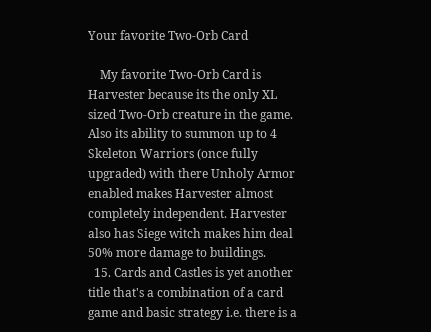Your favorite Two-Orb Card

    My favorite Two-Orb Card is Harvester because its the only XL sized Two-Orb creature in the game. Also its ability to summon up to 4 Skeleton Warriors (once fully upgraded) with there Unholy Armor enabled makes Harvester almost completely independent. Harvester also has Siege witch makes him deal 50% more damage to buildings.
  15. Cards and Castles is yet another title that's a combination of a card game and basic strategy i.e. there is a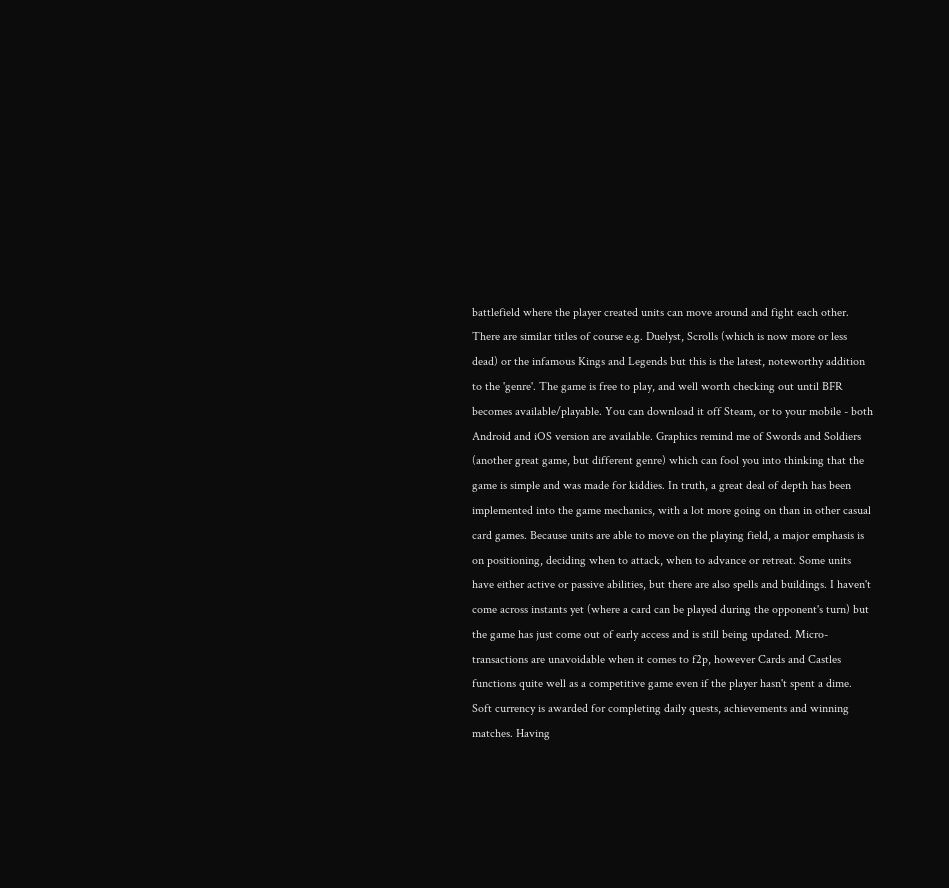battlefield where the player created units can move around and fight each other. There are similar titles of course e.g. Duelyst, Scrolls (which is now more or less dead) or the infamous Kings and Legends but this is the latest, noteworthy addition to the 'genre'. The game is free to play, and well worth checking out until BFR becomes available/playable. You can download it off Steam, or to your mobile - both Android and iOS version are available. Graphics remind me of Swords and Soldiers (another great game, but different genre) which can fool you into thinking that the game is simple and was made for kiddies. In truth, a great deal of depth has been implemented into the game mechanics, with a lot more going on than in other casual card games. Because units are able to move on the playing field, a major emphasis is on positioning, deciding when to attack, when to advance or retreat. Some units have either active or passive abilities, but there are also spells and buildings. I haven't come across instants yet (where a card can be played during the opponent's turn) but the game has just come out of early access and is still being updated. Micro-transactions are unavoidable when it comes to f2p, however Cards and Castles functions quite well as a competitive game even if the player hasn't spent a dime. Soft currency is awarded for completing daily quests, achievements and winning matches. Having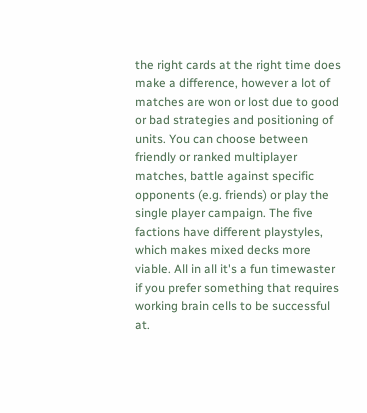the right cards at the right time does make a difference, however a lot of matches are won or lost due to good or bad strategies and positioning of units. You can choose between friendly or ranked multiplayer matches, battle against specific opponents (e.g. friends) or play the single player campaign. The five factions have different playstyles, which makes mixed decks more viable. All in all it's a fun timewaster if you prefer something that requires working brain cells to be successful at.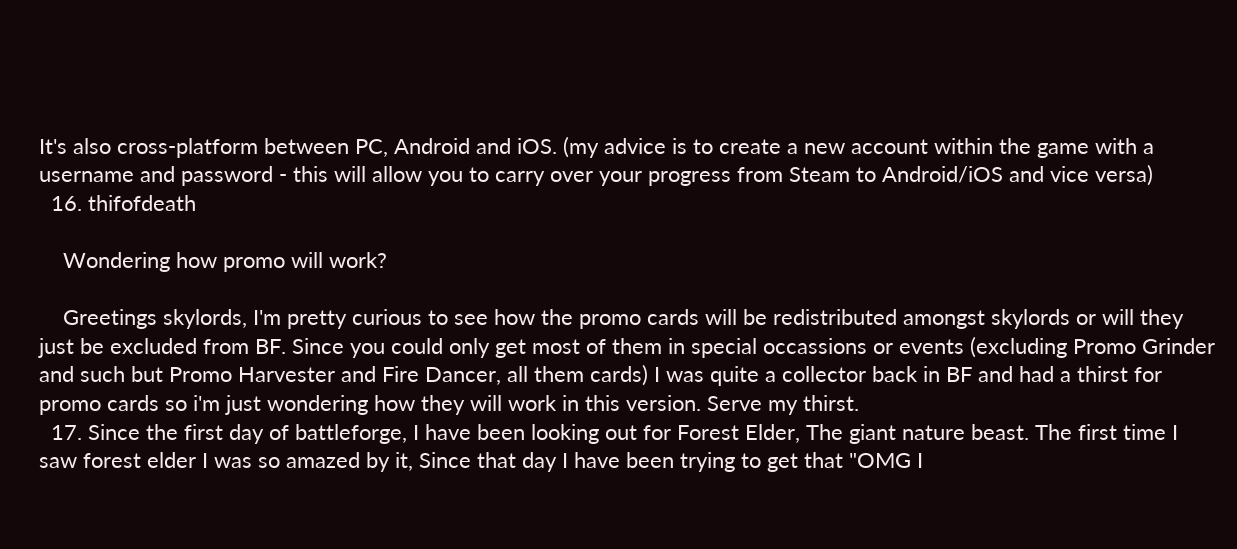It's also cross-platform between PC, Android and iOS. (my advice is to create a new account within the game with a username and password - this will allow you to carry over your progress from Steam to Android/iOS and vice versa)
  16. thifofdeath

    Wondering how promo will work?

    Greetings skylords, I'm pretty curious to see how the promo cards will be redistributed amongst skylords or will they just be excluded from BF. Since you could only get most of them in special occassions or events (excluding Promo Grinder and such but Promo Harvester and Fire Dancer, all them cards) I was quite a collector back in BF and had a thirst for promo cards so i'm just wondering how they will work in this version. Serve my thirst.
  17. Since the first day of battleforge, I have been looking out for Forest Elder, The giant nature beast. The first time I saw forest elder I was so amazed by it, Since that day I have been trying to get that "OMG I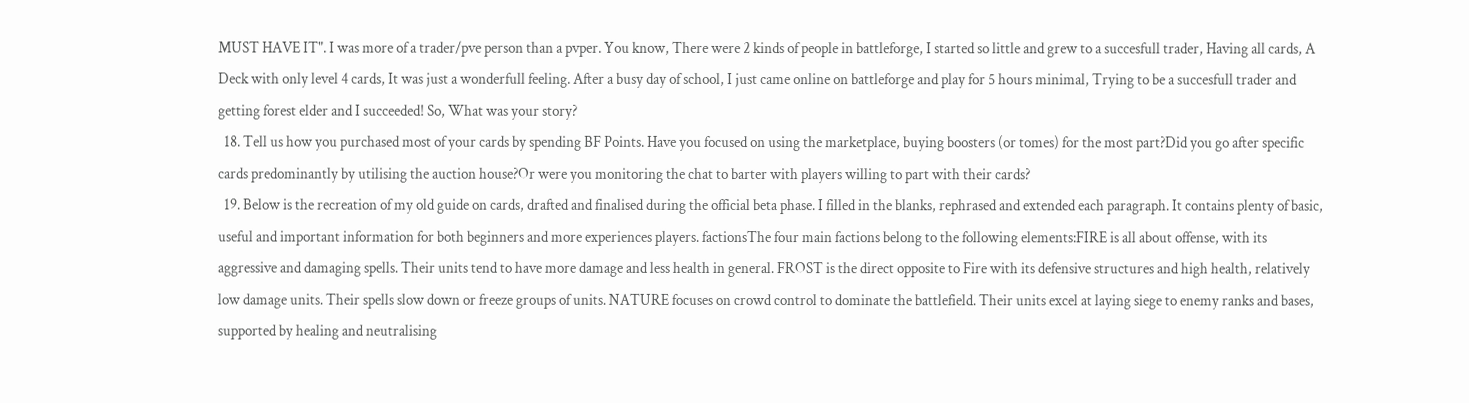MUST HAVE IT". I was more of a trader/pve person than a pvper. You know, There were 2 kinds of people in battleforge, I started so little and grew to a succesfull trader, Having all cards, A Deck with only level 4 cards, It was just a wonderfull feeling. After a busy day of school, I just came online on battleforge and play for 5 hours minimal, Trying to be a succesfull trader and getting forest elder and I succeeded! So, What was your story?
  18. Tell us how you purchased most of your cards by spending BF Points. Have you focused on using the marketplace, buying boosters (or tomes) for the most part?Did you go after specific cards predominantly by utilising the auction house?Or were you monitoring the chat to barter with players willing to part with their cards?
  19. Below is the recreation of my old guide on cards, drafted and finalised during the official beta phase. I filled in the blanks, rephrased and extended each paragraph. It contains plenty of basic, useful and important information for both beginners and more experiences players. factionsThe four main factions belong to the following elements:FIRE is all about offense, with its aggressive and damaging spells. Their units tend to have more damage and less health in general. FROST is the direct opposite to Fire with its defensive structures and high health, relatively low damage units. Their spells slow down or freeze groups of units. NATURE focuses on crowd control to dominate the battlefield. Their units excel at laying siege to enemy ranks and bases, supported by healing and neutralising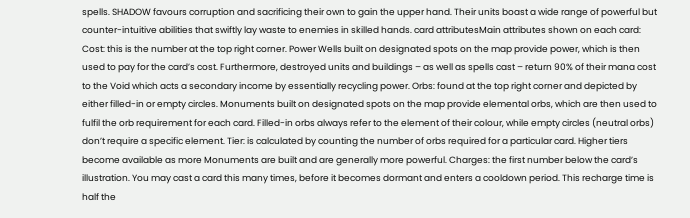spells. SHADOW favours corruption and sacrificing their own to gain the upper hand. Their units boast a wide range of powerful but counter-intuitive abilities that swiftly lay waste to enemies in skilled hands. card attributesMain attributes shown on each card: Cost: this is the number at the top right corner. Power Wells built on designated spots on the map provide power, which is then used to pay for the card’s cost. Furthermore, destroyed units and buildings – as well as spells cast – return 90% of their mana cost to the Void which acts a secondary income by essentially recycling power. Orbs: found at the top right corner and depicted by either filled-in or empty circles. Monuments built on designated spots on the map provide elemental orbs, which are then used to fulfil the orb requirement for each card. Filled-in orbs always refer to the element of their colour, while empty circles (neutral orbs) don’t require a specific element. Tier: is calculated by counting the number of orbs required for a particular card. Higher tiers become available as more Monuments are built and are generally more powerful. Charges: the first number below the card’s illustration. You may cast a card this many times, before it becomes dormant and enters a cooldown period. This recharge time is half the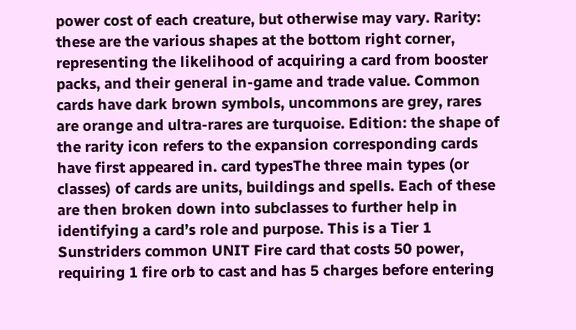power cost of each creature, but otherwise may vary. Rarity: these are the various shapes at the bottom right corner, representing the likelihood of acquiring a card from booster packs, and their general in-game and trade value. Common cards have dark brown symbols, uncommons are grey, rares are orange and ultra-rares are turquoise. Edition: the shape of the rarity icon refers to the expansion corresponding cards have first appeared in. card typesThe three main types (or classes) of cards are units, buildings and spells. Each of these are then broken down into subclasses to further help in identifying a card’s role and purpose. This is a Tier 1 Sunstriders common UNIT Fire card that costs 50 power, requiring 1 fire orb to cast and has 5 charges before entering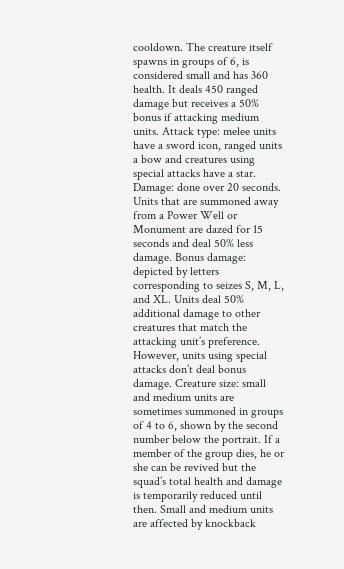cooldown. The creature itself spawns in groups of 6, is considered small and has 360 health. It deals 450 ranged damage but receives a 50% bonus if attacking medium units. Attack type: melee units have a sword icon, ranged units a bow and creatures using special attacks have a star. Damage: done over 20 seconds. Units that are summoned away from a Power Well or Monument are dazed for 15 seconds and deal 50% less damage. Bonus damage: depicted by letters corresponding to seizes S, M, L, and XL. Units deal 50% additional damage to other creatures that match the attacking unit’s preference. However, units using special attacks don’t deal bonus damage. Creature size: small and medium units are sometimes summoned in groups of 4 to 6, shown by the second number below the portrait. If a member of the group dies, he or she can be revived but the squad’s total health and damage is temporarily reduced until then. Small and medium units are affected by knockback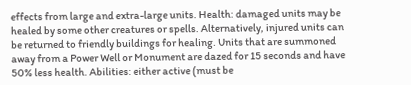effects from large and extra-large units. Health: damaged units may be healed by some other creatures or spells. Alternatively, injured units can be returned to friendly buildings for healing. Units that are summoned away from a Power Well or Monument are dazed for 15 seconds and have 50% less health. Abilities: either active (must be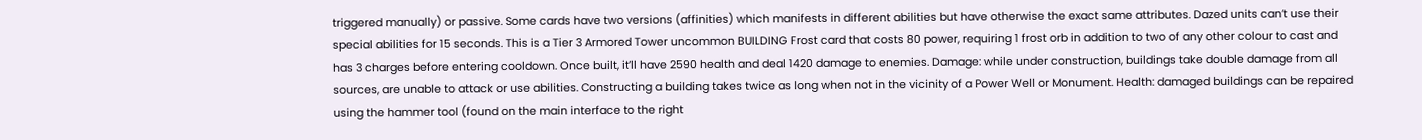triggered manually) or passive. Some cards have two versions (affinities) which manifests in different abilities but have otherwise the exact same attributes. Dazed units can’t use their special abilities for 15 seconds. This is a Tier 3 Armored Tower uncommon BUILDING Frost card that costs 80 power, requiring 1 frost orb in addition to two of any other colour to cast and has 3 charges before entering cooldown. Once built, it’ll have 2590 health and deal 1420 damage to enemies. Damage: while under construction, buildings take double damage from all sources, are unable to attack or use abilities. Constructing a building takes twice as long when not in the vicinity of a Power Well or Monument. Health: damaged buildings can be repaired using the hammer tool (found on the main interface to the right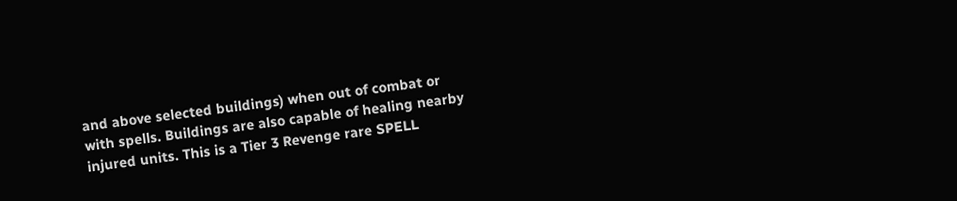and above selected buildings) when out of combat or with spells. Buildings are also capable of healing nearby injured units. This is a Tier 3 Revenge rare SPELL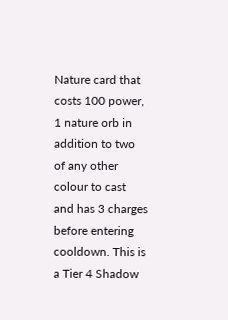Nature card that costs 100 power, 1 nature orb in addition to two of any other colour to cast and has 3 charges before entering cooldown. This is a Tier 4 Shadow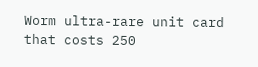Worm ultra-rare unit card that costs 250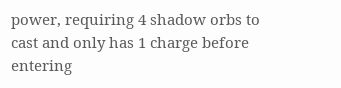power, requiring 4 shadow orbs to cast and only has 1 charge before entering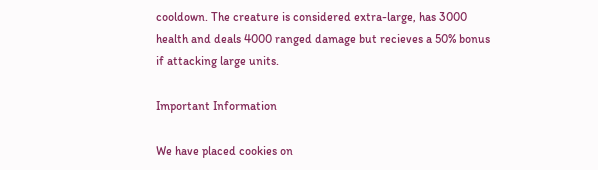cooldown. The creature is considered extra-large, has 3000 health and deals 4000 ranged damage but recieves a 50% bonus if attacking large units.

Important Information

We have placed cookies on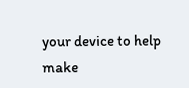your device to help make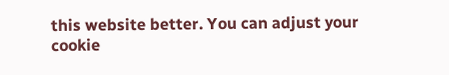this website better. You can adjust your cookie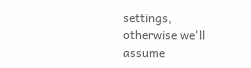settings, otherwise we'll assume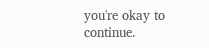you're okay to continue.